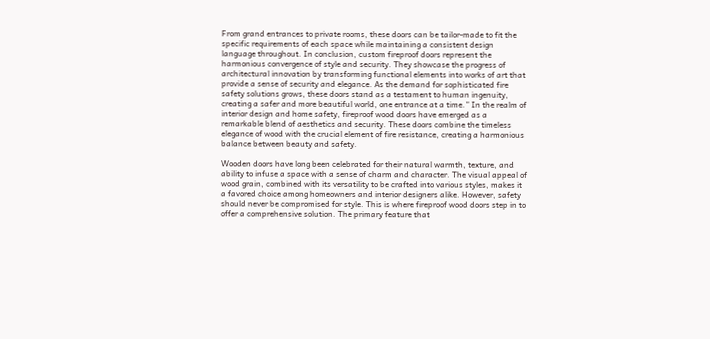From grand entrances to private rooms, these doors can be tailor-made to fit the specific requirements of each space while maintaining a consistent design language throughout. In conclusion, custom fireproof doors represent the harmonious convergence of style and security. They showcase the progress of architectural innovation by transforming functional elements into works of art that provide a sense of security and elegance. As the demand for sophisticated fire safety solutions grows, these doors stand as a testament to human ingenuity, creating a safer and more beautiful world, one entrance at a time.” In the realm of interior design and home safety, fireproof wood doors have emerged as a remarkable blend of aesthetics and security. These doors combine the timeless elegance of wood with the crucial element of fire resistance, creating a harmonious balance between beauty and safety.

Wooden doors have long been celebrated for their natural warmth, texture, and ability to infuse a space with a sense of charm and character. The visual appeal of wood grain, combined with its versatility to be crafted into various styles, makes it a favored choice among homeowners and interior designers alike. However, safety should never be compromised for style. This is where fireproof wood doors step in to offer a comprehensive solution. The primary feature that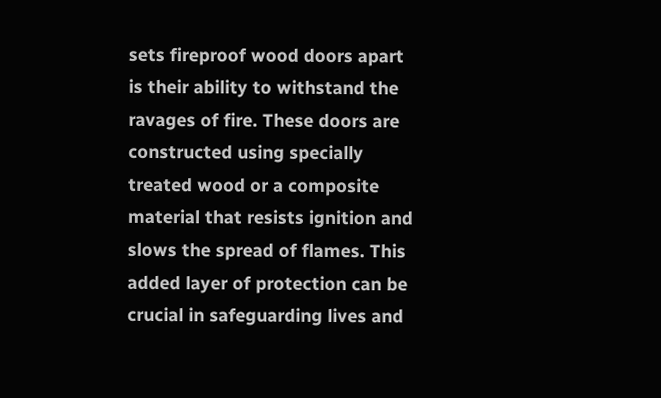sets fireproof wood doors apart is their ability to withstand the ravages of fire. These doors are constructed using specially treated wood or a composite material that resists ignition and slows the spread of flames. This added layer of protection can be crucial in safeguarding lives and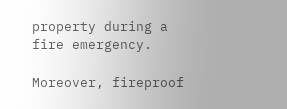property during a fire emergency.

Moreover, fireproof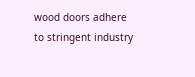wood doors adhere to stringent industry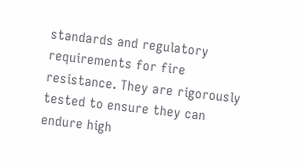standards and regulatory requirements for fire resistance. They are rigorously tested to ensure they can endure high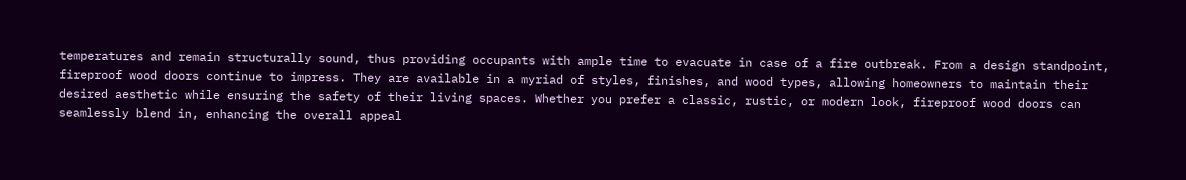temperatures and remain structurally sound, thus providing occupants with ample time to evacuate in case of a fire outbreak. From a design standpoint, fireproof wood doors continue to impress. They are available in a myriad of styles, finishes, and wood types, allowing homeowners to maintain their desired aesthetic while ensuring the safety of their living spaces. Whether you prefer a classic, rustic, or modern look, fireproof wood doors can seamlessly blend in, enhancing the overall appeal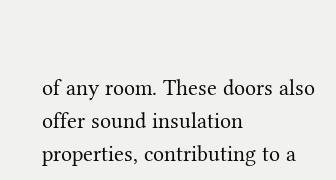of any room. These doors also offer sound insulation properties, contributing to a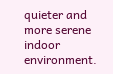quieter and more serene indoor environment.